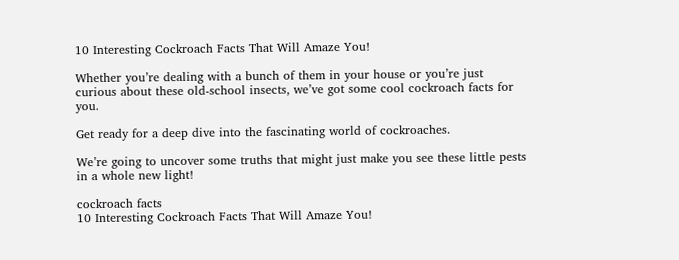10 Interesting Cockroach Facts That Will Amaze You!

Whether you’re dealing with a bunch of them in your house or you’re just curious about these old-school insects, we’ve got some cool cockroach facts for you.

Get ready for a deep dive into the fascinating world of cockroaches.

We’re going to uncover some truths that might just make you see these little pests in a whole new light!

cockroach facts
10 Interesting Cockroach Facts That Will Amaze You!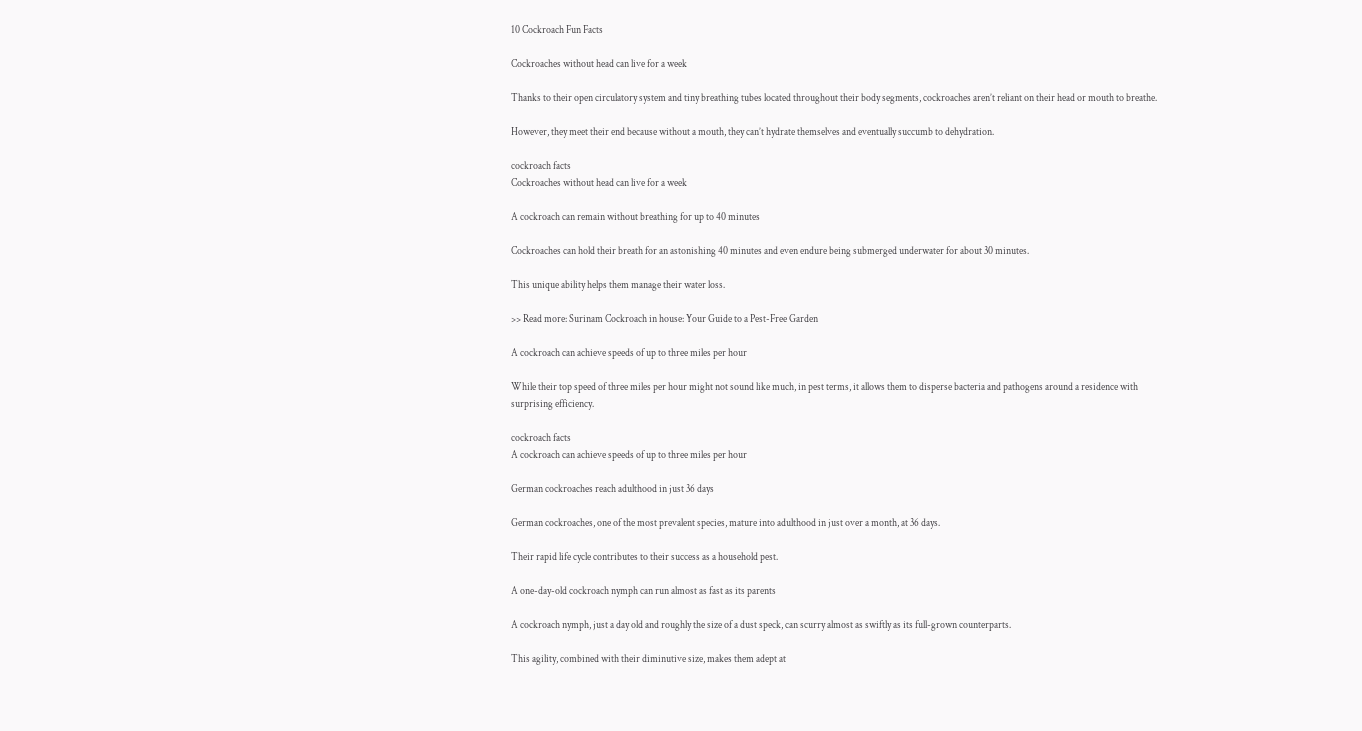10 Cockroach Fun Facts

Cockroaches without head can live for a week

Thanks to their open circulatory system and tiny breathing tubes located throughout their body segments, cockroaches aren’t reliant on their head or mouth to breathe.

However, they meet their end because without a mouth, they can’t hydrate themselves and eventually succumb to dehydration.

cockroach facts
Cockroaches without head can live for a week

A cockroach can remain without breathing for up to 40 minutes

Cockroaches can hold their breath for an astonishing 40 minutes and even endure being submerged underwater for about 30 minutes.

This unique ability helps them manage their water loss.

>> Read more: Surinam Cockroach in house: Your Guide to a Pest-Free Garden

A cockroach can achieve speeds of up to three miles per hour

While their top speed of three miles per hour might not sound like much, in pest terms, it allows them to disperse bacteria and pathogens around a residence with surprising efficiency.

cockroach facts
A cockroach can achieve speeds of up to three miles per hour

German cockroaches reach adulthood in just 36 days

German cockroaches, one of the most prevalent species, mature into adulthood in just over a month, at 36 days.

Their rapid life cycle contributes to their success as a household pest.

A one-day-old cockroach nymph can run almost as fast as its parents

A cockroach nymph, just a day old and roughly the size of a dust speck, can scurry almost as swiftly as its full-grown counterparts.

This agility, combined with their diminutive size, makes them adept at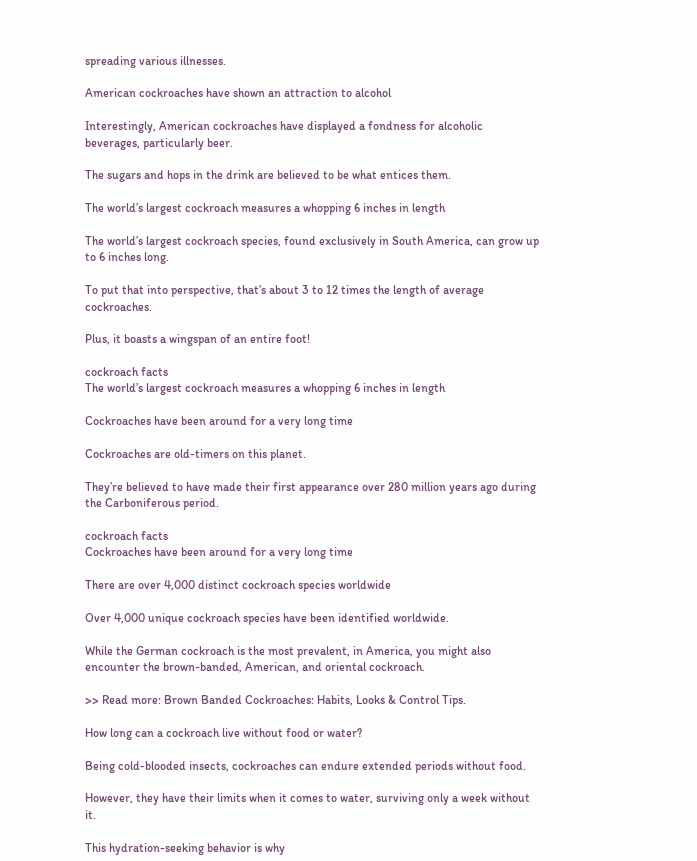spreading various illnesses.

American cockroaches have shown an attraction to alcohol

Interestingly, American cockroaches have displayed a fondness for alcoholic beverages, particularly beer.

The sugars and hops in the drink are believed to be what entices them.

The world’s largest cockroach measures a whopping 6 inches in length

The world’s largest cockroach species, found exclusively in South America, can grow up to 6 inches long.

To put that into perspective, that’s about 3 to 12 times the length of average cockroaches.

Plus, it boasts a wingspan of an entire foot!

cockroach facts
The world’s largest cockroach measures a whopping 6 inches in length

Cockroaches have been around for a very long time

Cockroaches are old-timers on this planet.

They’re believed to have made their first appearance over 280 million years ago during the Carboniferous period.

cockroach facts
Cockroaches have been around for a very long time

There are over 4,000 distinct cockroach species worldwide

Over 4,000 unique cockroach species have been identified worldwide.

While the German cockroach is the most prevalent, in America, you might also encounter the brown-banded, American, and oriental cockroach.

>> Read more: Brown Banded Cockroaches: Habits, Looks & Control Tips.

How long can a cockroach live without food or water?

Being cold-blooded insects, cockroaches can endure extended periods without food.

However, they have their limits when it comes to water, surviving only a week without it.

This hydration-seeking behavior is why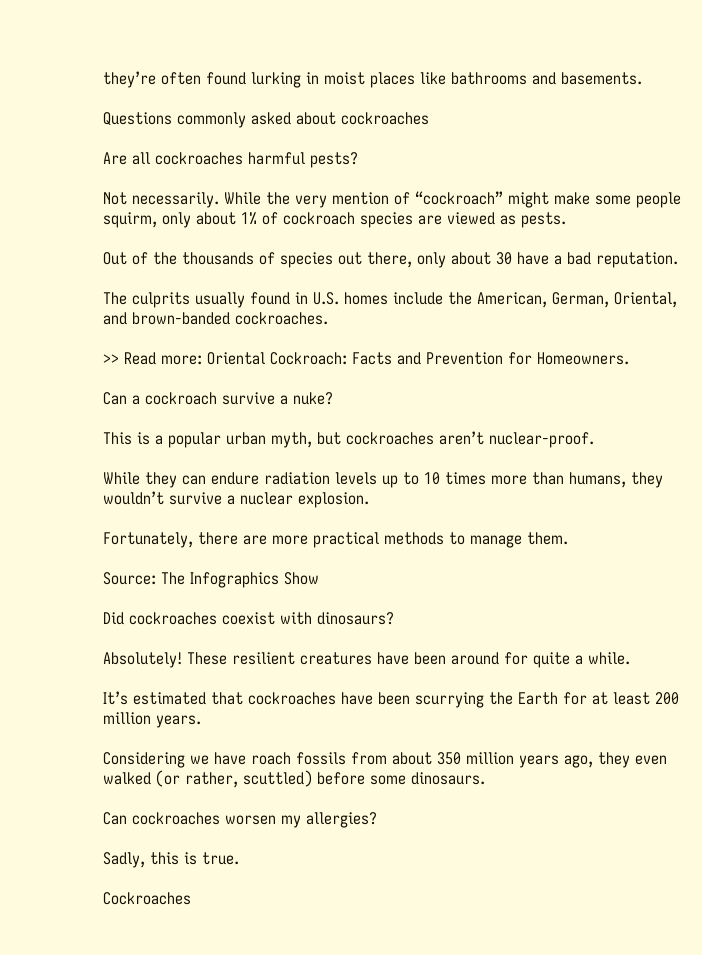they’re often found lurking in moist places like bathrooms and basements.

Questions commonly asked about cockroaches

Are all cockroaches harmful pests?

Not necessarily. While the very mention of “cockroach” might make some people squirm, only about 1% of cockroach species are viewed as pests.

Out of the thousands of species out there, only about 30 have a bad reputation.

The culprits usually found in U.S. homes include the American, German, Oriental, and brown-banded cockroaches.

>> Read more: Oriental Cockroach: Facts and Prevention for Homeowners.

Can a cockroach survive a nuke?

This is a popular urban myth, but cockroaches aren’t nuclear-proof.

While they can endure radiation levels up to 10 times more than humans, they wouldn’t survive a nuclear explosion.

Fortunately, there are more practical methods to manage them.

Source: The Infographics Show

Did cockroaches coexist with dinosaurs?

Absolutely! These resilient creatures have been around for quite a while.

It’s estimated that cockroaches have been scurrying the Earth for at least 200 million years.

Considering we have roach fossils from about 350 million years ago, they even walked (or rather, scuttled) before some dinosaurs.

Can cockroaches worsen my allergies?

Sadly, this is true.

Cockroaches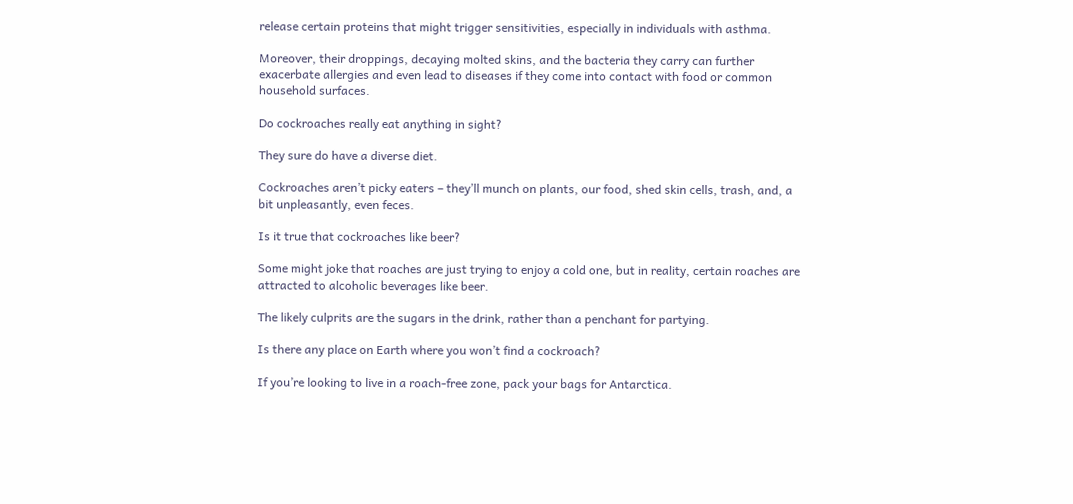release certain proteins that might trigger sensitivities, especially in individuals with asthma.

Moreover, their droppings, decaying molted skins, and the bacteria they carry can further exacerbate allergies and even lead to diseases if they come into contact with food or common household surfaces.

Do cockroaches really eat anything in sight?

They sure do have a diverse diet.

Cockroaches aren’t picky eaters – they’ll munch on plants, our food, shed skin cells, trash, and, a bit unpleasantly, even feces.

Is it true that cockroaches like beer?

Some might joke that roaches are just trying to enjoy a cold one, but in reality, certain roaches are attracted to alcoholic beverages like beer.

The likely culprits are the sugars in the drink, rather than a penchant for partying.

Is there any place on Earth where you won’t find a cockroach?

If you’re looking to live in a roach-free zone, pack your bags for Antarctica.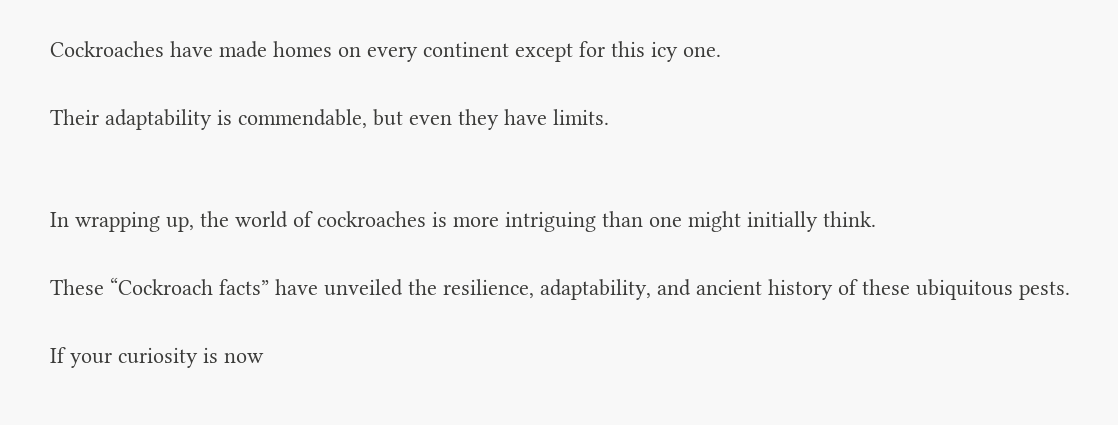Cockroaches have made homes on every continent except for this icy one.

Their adaptability is commendable, but even they have limits.


In wrapping up, the world of cockroaches is more intriguing than one might initially think.

These “Cockroach facts” have unveiled the resilience, adaptability, and ancient history of these ubiquitous pests.

If your curiosity is now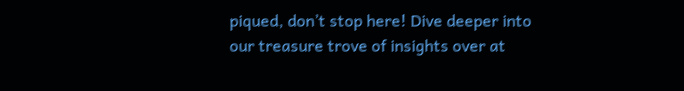piqued, don’t stop here! Dive deeper into our treasure trove of insights over at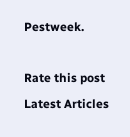Pestweek.

Rate this post
Latest Articles